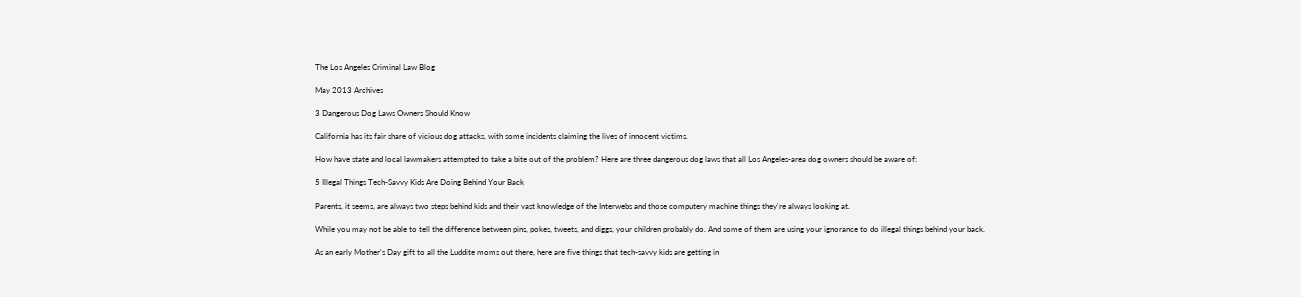The Los Angeles Criminal Law Blog

May 2013 Archives

3 Dangerous Dog Laws Owners Should Know

California has its fair share of vicious dog attacks, with some incidents claiming the lives of innocent victims.

How have state and local lawmakers attempted to take a bite out of the problem? Here are three dangerous dog laws that all Los Angeles-area dog owners should be aware of:

5 Illegal Things Tech-Savvy Kids Are Doing Behind Your Back

Parents, it seems, are always two steps behind kids and their vast knowledge of the Interwebs and those computery machine things they're always looking at.

While you may not be able to tell the difference between pins, pokes, tweets, and diggs, your children probably do. And some of them are using your ignorance to do illegal things behind your back.

As an early Mother's Day gift to all the Luddite moms out there, here are five things that tech-savvy kids are getting in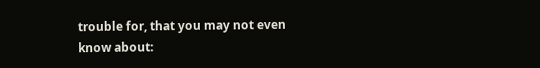trouble for, that you may not even know about: